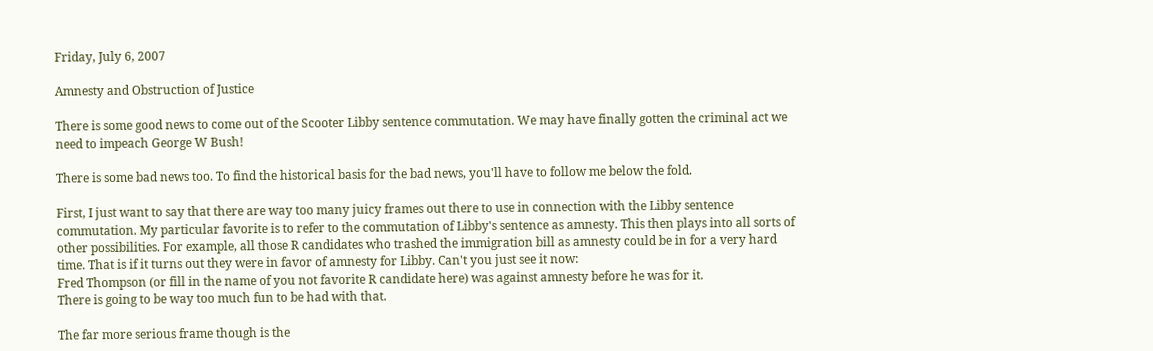Friday, July 6, 2007

Amnesty and Obstruction of Justice

There is some good news to come out of the Scooter Libby sentence commutation. We may have finally gotten the criminal act we need to impeach George W Bush!

There is some bad news too. To find the historical basis for the bad news, you'll have to follow me below the fold.

First, I just want to say that there are way too many juicy frames out there to use in connection with the Libby sentence commutation. My particular favorite is to refer to the commutation of Libby's sentence as amnesty. This then plays into all sorts of other possibilities. For example, all those R candidates who trashed the immigration bill as amnesty could be in for a very hard time. That is if it turns out they were in favor of amnesty for Libby. Can't you just see it now:
Fred Thompson (or fill in the name of you not favorite R candidate here) was against amnesty before he was for it.
There is going to be way too much fun to be had with that.

The far more serious frame though is the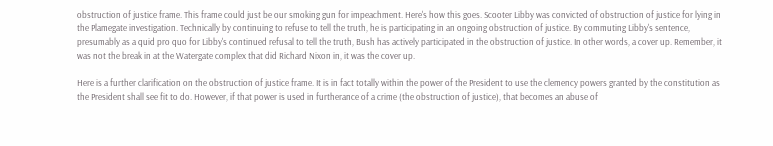obstruction of justice frame. This frame could just be our smoking gun for impeachment. Here's how this goes. Scooter Libby was convicted of obstruction of justice for lying in the Plamegate investigation. Technically by continuing to refuse to tell the truth, he is participating in an ongoing obstruction of justice. By commuting Libby's sentence, presumably as a quid pro quo for Libby's continued refusal to tell the truth, Bush has actively participated in the obstruction of justice. In other words, a cover up. Remember, it was not the break in at the Watergate complex that did Richard Nixon in, it was the cover up.

Here is a further clarification on the obstruction of justice frame. It is in fact totally within the power of the President to use the clemency powers granted by the constitution as the President shall see fit to do. However, if that power is used in furtherance of a crime (the obstruction of justice), that becomes an abuse of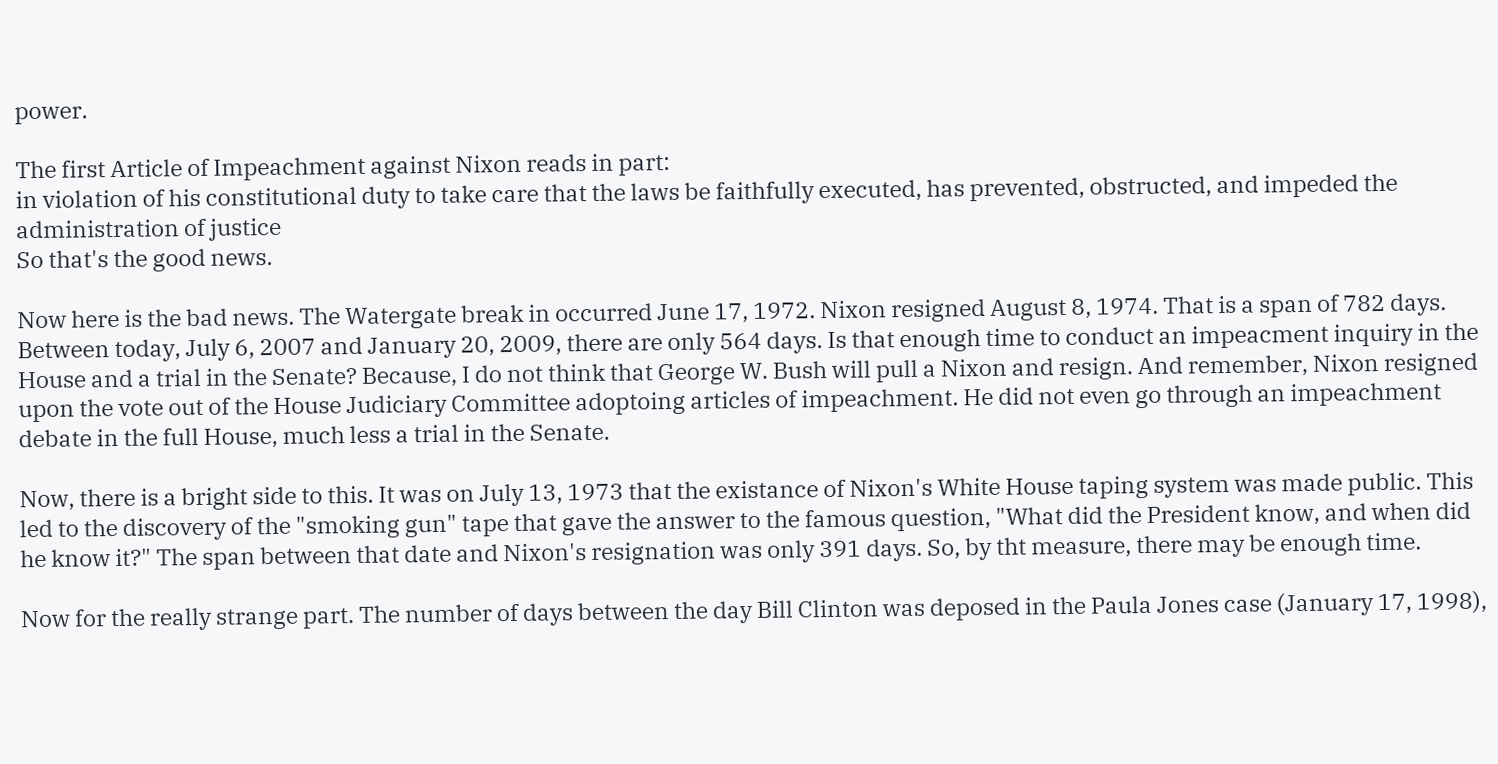power.

The first Article of Impeachment against Nixon reads in part:
in violation of his constitutional duty to take care that the laws be faithfully executed, has prevented, obstructed, and impeded the administration of justice
So that's the good news.

Now here is the bad news. The Watergate break in occurred June 17, 1972. Nixon resigned August 8, 1974. That is a span of 782 days. Between today, July 6, 2007 and January 20, 2009, there are only 564 days. Is that enough time to conduct an impeacment inquiry in the House and a trial in the Senate? Because, I do not think that George W. Bush will pull a Nixon and resign. And remember, Nixon resigned upon the vote out of the House Judiciary Committee adoptoing articles of impeachment. He did not even go through an impeachment debate in the full House, much less a trial in the Senate.

Now, there is a bright side to this. It was on July 13, 1973 that the existance of Nixon's White House taping system was made public. This led to the discovery of the "smoking gun" tape that gave the answer to the famous question, "What did the President know, and when did he know it?" The span between that date and Nixon's resignation was only 391 days. So, by tht measure, there may be enough time.

Now for the really strange part. The number of days between the day Bill Clinton was deposed in the Paula Jones case (January 17, 1998),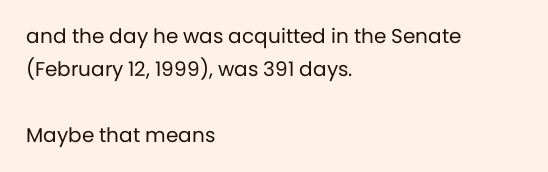and the day he was acquitted in the Senate (February 12, 1999), was 391 days.

Maybe that means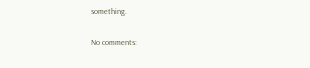something.

No comments: